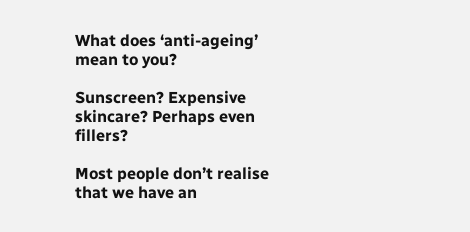What does ‘anti-ageing’ mean to you?

Sunscreen? Expensive skincare? Perhaps even fillers?

Most people don’t realise that we have an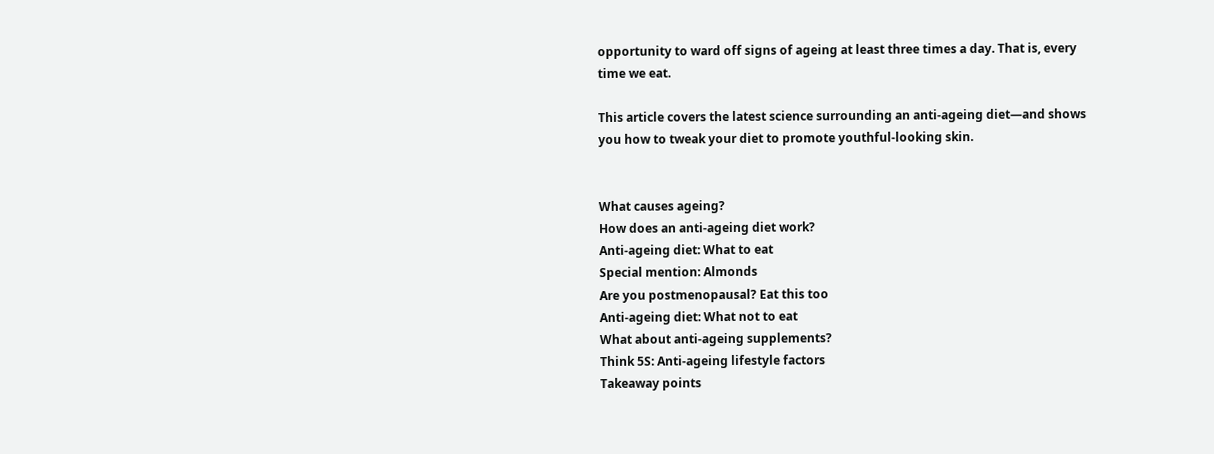opportunity to ward off signs of ageing at least three times a day. That is, every time we eat.

This article covers the latest science surrounding an anti-ageing diet—and shows you how to tweak your diet to promote youthful-looking skin.


What causes ageing?
How does an anti-ageing diet work?
Anti-ageing diet: What to eat
Special mention: Almonds
Are you postmenopausal? Eat this too
Anti-ageing diet: What not to eat
What about anti-ageing supplements?
Think 5S: Anti-ageing lifestyle factors
Takeaway points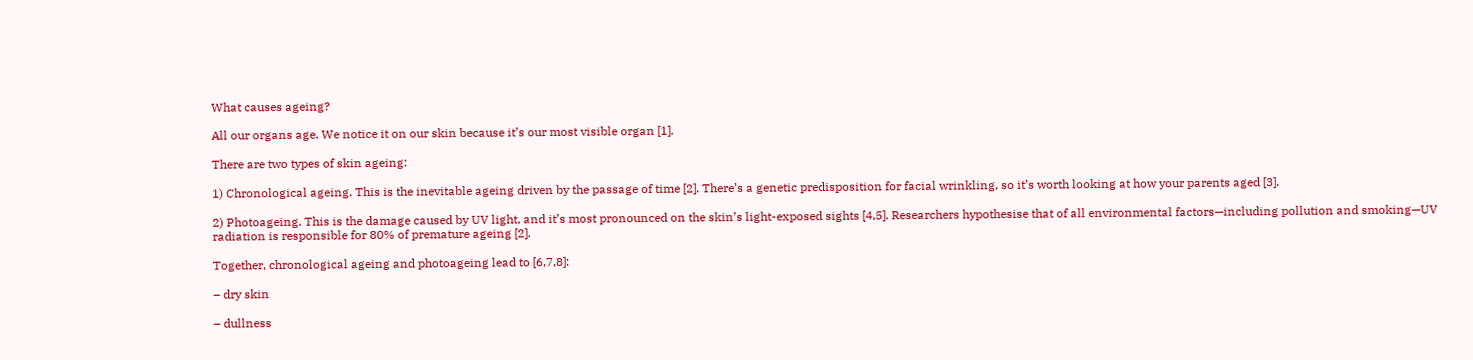What causes ageing?

All our organs age. We notice it on our skin because it’s our most visible organ [1].

There are two types of skin ageing:

1) Chronological ageing. This is the inevitable ageing driven by the passage of time [2]. There’s a genetic predisposition for facial wrinkling, so it’s worth looking at how your parents aged [3].

2) Photoageing. This is the damage caused by UV light, and it’s most pronounced on the skin’s light-exposed sights [4,5]. Researchers hypothesise that of all environmental factors—including pollution and smoking—UV radiation is responsible for 80% of premature ageing [2].

Together, chronological ageing and photoageing lead to [6,7,8]:

– dry skin

– dullness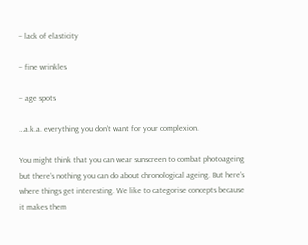– lack of elasticity

– fine wrinkles

– age spots

…a.k.a. everything you don’t want for your complexion.

You might think that you can wear sunscreen to combat photoageing but there’s nothing you can do about chronological ageing. But here’s where things get interesting. We like to categorise concepts because it makes them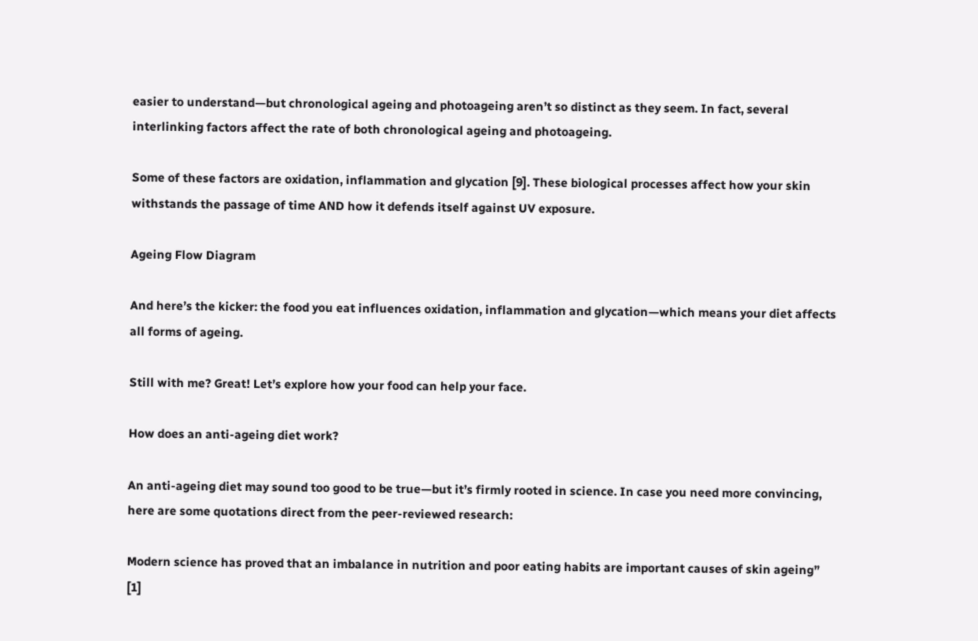easier to understand—but chronological ageing and photoageing aren’t so distinct as they seem. In fact, several interlinking factors affect the rate of both chronological ageing and photoageing.

Some of these factors are oxidation, inflammation and glycation [9]. These biological processes affect how your skin withstands the passage of time AND how it defends itself against UV exposure.

Ageing Flow Diagram

And here’s the kicker: the food you eat influences oxidation, inflammation and glycation—which means your diet affects all forms of ageing.

Still with me? Great! Let’s explore how your food can help your face.

How does an anti-ageing diet work?

An anti-ageing diet may sound too good to be true—but it’s firmly rooted in science. In case you need more convincing, here are some quotations direct from the peer-reviewed research:

Modern science has proved that an imbalance in nutrition and poor eating habits are important causes of skin ageing” [1]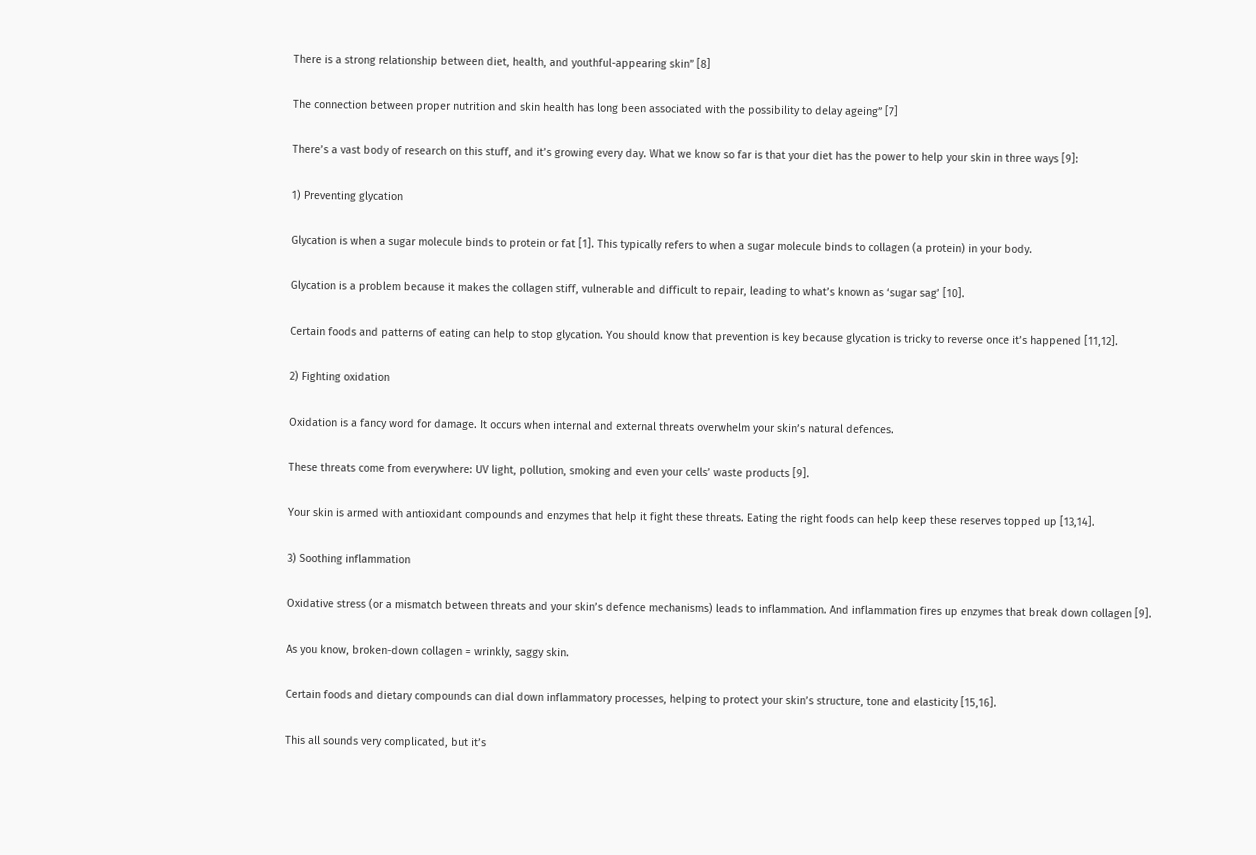There is a strong relationship between diet, health, and youthful-appearing skin” [8]

The connection between proper nutrition and skin health has long been associated with the possibility to delay ageing” [7]

There’s a vast body of research on this stuff, and it’s growing every day. What we know so far is that your diet has the power to help your skin in three ways [9]:

1) Preventing glycation

Glycation is when a sugar molecule binds to protein or fat [1]. This typically refers to when a sugar molecule binds to collagen (a protein) in your body.

Glycation is a problem because it makes the collagen stiff, vulnerable and difficult to repair, leading to what’s known as ‘sugar sag’ [10].

Certain foods and patterns of eating can help to stop glycation. You should know that prevention is key because glycation is tricky to reverse once it’s happened [11,12].

2) Fighting oxidation

Oxidation is a fancy word for damage. It occurs when internal and external threats overwhelm your skin’s natural defences.

These threats come from everywhere: UV light, pollution, smoking and even your cells’ waste products [9].

Your skin is armed with antioxidant compounds and enzymes that help it fight these threats. Eating the right foods can help keep these reserves topped up [13,14].

3) Soothing inflammation

Oxidative stress (or a mismatch between threats and your skin’s defence mechanisms) leads to inflammation. And inflammation fires up enzymes that break down collagen [9].

As you know, broken-down collagen = wrinkly, saggy skin.

Certain foods and dietary compounds can dial down inflammatory processes, helping to protect your skin’s structure, tone and elasticity [15,16].

This all sounds very complicated, but it’s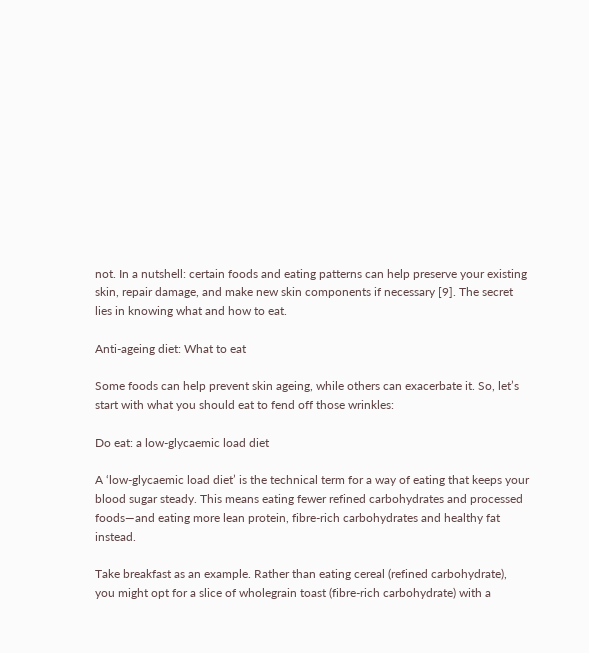not. In a nutshell: certain foods and eating patterns can help preserve your existing skin, repair damage, and make new skin components if necessary [9]. The secret lies in knowing what and how to eat.

Anti-ageing diet: What to eat

Some foods can help prevent skin ageing, while others can exacerbate it. So, let’s start with what you should eat to fend off those wrinkles:

Do eat: a low-glycaemic load diet

A ‘low-glycaemic load diet’ is the technical term for a way of eating that keeps your blood sugar steady. This means eating fewer refined carbohydrates and processed foods—and eating more lean protein, fibre-rich carbohydrates and healthy fat instead.

Take breakfast as an example. Rather than eating cereal (refined carbohydrate), you might opt for a slice of wholegrain toast (fibre-rich carbohydrate) with a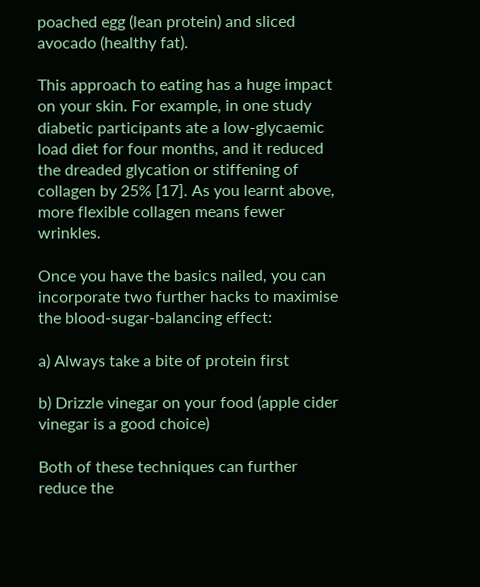poached egg (lean protein) and sliced avocado (healthy fat).

This approach to eating has a huge impact on your skin. For example, in one study diabetic participants ate a low-glycaemic load diet for four months, and it reduced the dreaded glycation or stiffening of collagen by 25% [17]. As you learnt above, more flexible collagen means fewer wrinkles.

Once you have the basics nailed, you can incorporate two further hacks to maximise the blood-sugar-balancing effect:

a) Always take a bite of protein first

b) Drizzle vinegar on your food (apple cider vinegar is a good choice)

Both of these techniques can further reduce the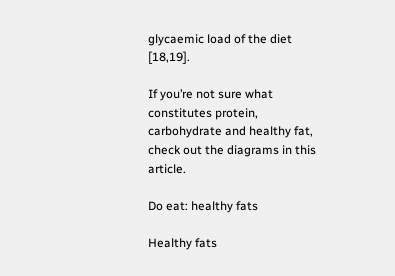glycaemic load of the diet [18,19].

If you’re not sure what constitutes protein, carbohydrate and healthy fat, check out the diagrams in this article.

Do eat: healthy fats

Healthy fats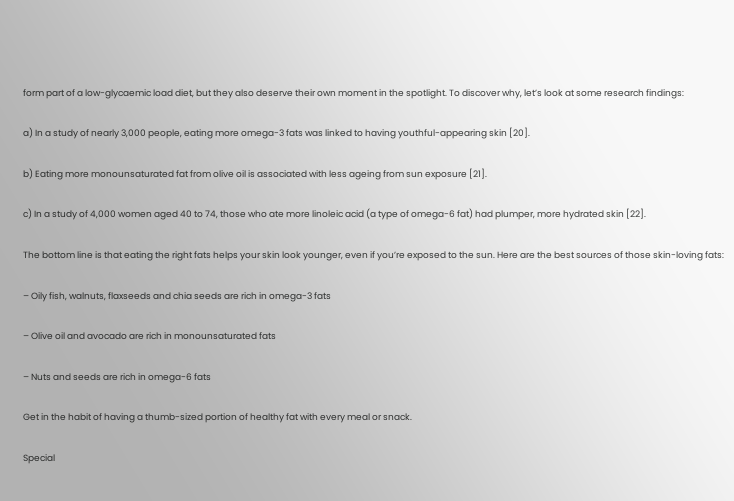form part of a low-glycaemic load diet, but they also deserve their own moment in the spotlight. To discover why, let’s look at some research findings:

a) In a study of nearly 3,000 people, eating more omega-3 fats was linked to having youthful-appearing skin [20].

b) Eating more monounsaturated fat from olive oil is associated with less ageing from sun exposure [21].

c) In a study of 4,000 women aged 40 to 74, those who ate more linoleic acid (a type of omega-6 fat) had plumper, more hydrated skin [22].

The bottom line is that eating the right fats helps your skin look younger, even if you’re exposed to the sun. Here are the best sources of those skin-loving fats:

– Oily fish, walnuts, flaxseeds and chia seeds are rich in omega-3 fats

– Olive oil and avocado are rich in monounsaturated fats

– Nuts and seeds are rich in omega-6 fats

Get in the habit of having a thumb-sized portion of healthy fat with every meal or snack.

Special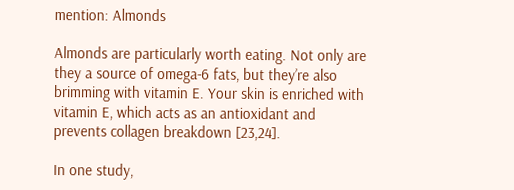mention: Almonds

Almonds are particularly worth eating. Not only are they a source of omega-6 fats, but they’re also brimming with vitamin E. Your skin is enriched with vitamin E, which acts as an antioxidant and prevents collagen breakdown [23,24].

In one study,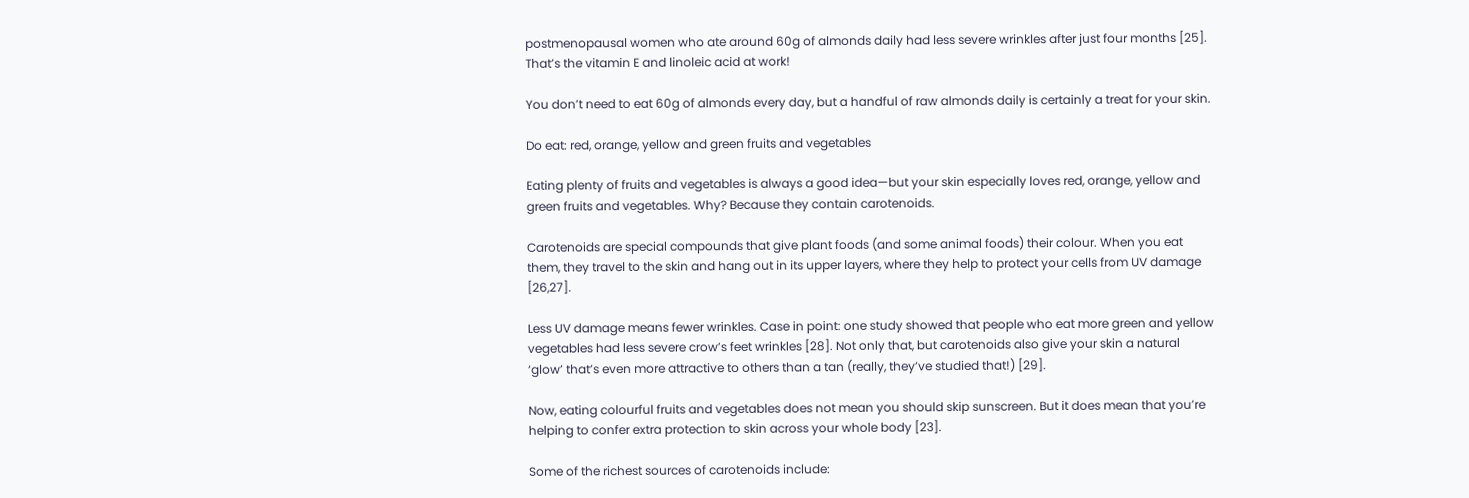postmenopausal women who ate around 60g of almonds daily had less severe wrinkles after just four months [25]. That’s the vitamin E and linoleic acid at work!

You don’t need to eat 60g of almonds every day, but a handful of raw almonds daily is certainly a treat for your skin.

Do eat: red, orange, yellow and green fruits and vegetables

Eating plenty of fruits and vegetables is always a good idea—but your skin especially loves red, orange, yellow and green fruits and vegetables. Why? Because they contain carotenoids.

Carotenoids are special compounds that give plant foods (and some animal foods) their colour. When you eat them, they travel to the skin and hang out in its upper layers, where they help to protect your cells from UV damage [26,27].

Less UV damage means fewer wrinkles. Case in point: one study showed that people who eat more green and yellow vegetables had less severe crow’s feet wrinkles [28]. Not only that, but carotenoids also give your skin a natural ‘glow’ that’s even more attractive to others than a tan (really, they’ve studied that!) [29].

Now, eating colourful fruits and vegetables does not mean you should skip sunscreen. But it does mean that you’re helping to confer extra protection to skin across your whole body [23].

Some of the richest sources of carotenoids include: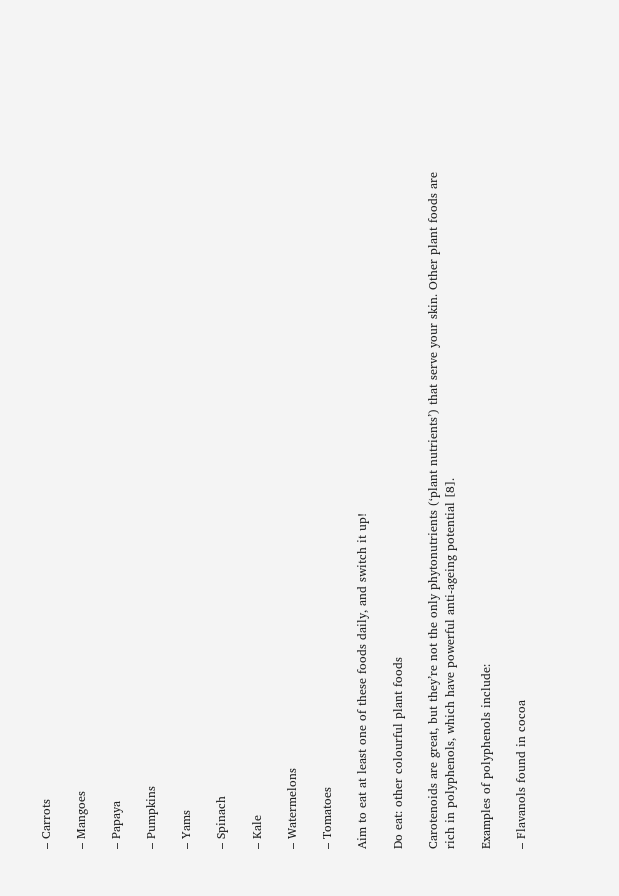– Carrots

– Mangoes

– Papaya

– Pumpkins

– Yams

– Spinach

– Kale

– Watermelons

– Tomatoes

Aim to eat at least one of these foods daily, and switch it up!

Do eat: other colourful plant foods

Carotenoids are great, but they’re not the only phytonutrients (‘plant nutrients’) that serve your skin. Other plant foods are rich in polyphenols, which have powerful anti-ageing potential [8].

Examples of polyphenols include:

– Flavanols found in cocoa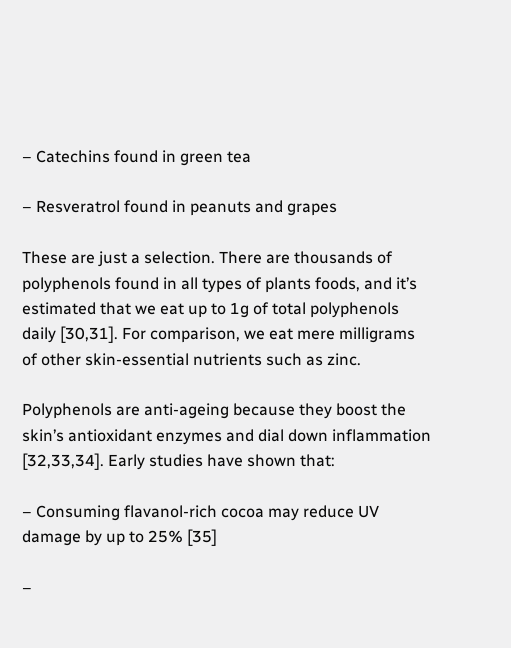– Catechins found in green tea

– Resveratrol found in peanuts and grapes

These are just a selection. There are thousands of polyphenols found in all types of plants foods, and it’s estimated that we eat up to 1g of total polyphenols daily [30,31]. For comparison, we eat mere milligrams of other skin-essential nutrients such as zinc.

Polyphenols are anti-ageing because they boost the skin’s antioxidant enzymes and dial down inflammation [32,33,34]. Early studies have shown that:

– Consuming flavanol-rich cocoa may reduce UV damage by up to 25% [35]

–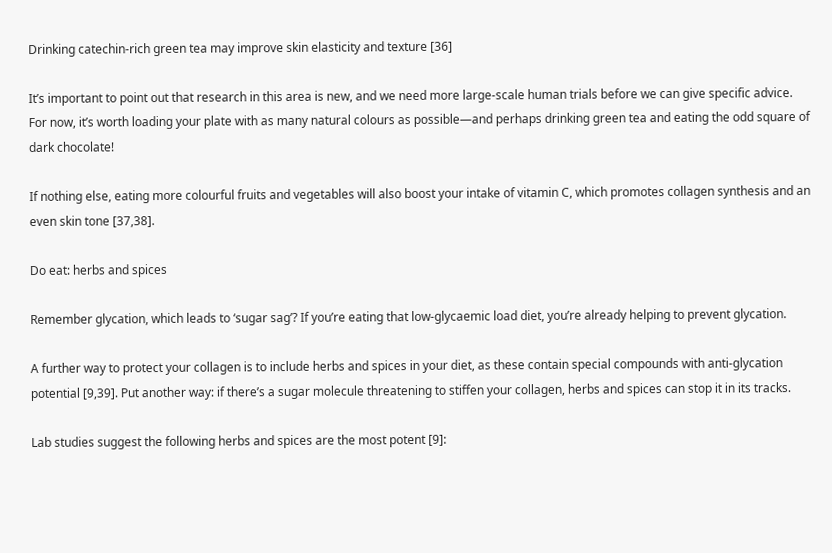Drinking catechin-rich green tea may improve skin elasticity and texture [36]

It’s important to point out that research in this area is new, and we need more large-scale human trials before we can give specific advice. For now, it’s worth loading your plate with as many natural colours as possible—and perhaps drinking green tea and eating the odd square of dark chocolate!

If nothing else, eating more colourful fruits and vegetables will also boost your intake of vitamin C, which promotes collagen synthesis and an even skin tone [37,38].

Do eat: herbs and spices

Remember glycation, which leads to ‘sugar sag’? If you’re eating that low-glycaemic load diet, you’re already helping to prevent glycation.

A further way to protect your collagen is to include herbs and spices in your diet, as these contain special compounds with anti-glycation potential [9,39]. Put another way: if there’s a sugar molecule threatening to stiffen your collagen, herbs and spices can stop it in its tracks.

Lab studies suggest the following herbs and spices are the most potent [9]: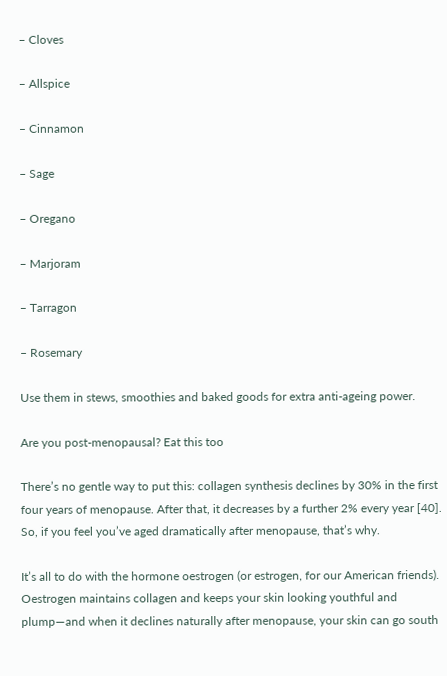– Cloves

– Allspice

– Cinnamon

– Sage

– Oregano

– Marjoram

– Tarragon

– Rosemary

Use them in stews, smoothies and baked goods for extra anti-ageing power.

Are you post-menopausal? Eat this too

There’s no gentle way to put this: collagen synthesis declines by 30% in the first four years of menopause. After that, it decreases by a further 2% every year [40]. So, if you feel you’ve aged dramatically after menopause, that’s why.

It’s all to do with the hormone oestrogen (or estrogen, for our American friends). Oestrogen maintains collagen and keeps your skin looking youthful and plump—and when it declines naturally after menopause, your skin can go south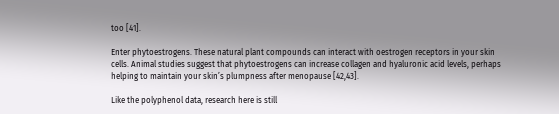too [41].

Enter phytoestrogens. These natural plant compounds can interact with oestrogen receptors in your skin cells. Animal studies suggest that phytoestrogens can increase collagen and hyaluronic acid levels, perhaps helping to maintain your skin’s plumpness after menopause [42,43].

Like the polyphenol data, research here is still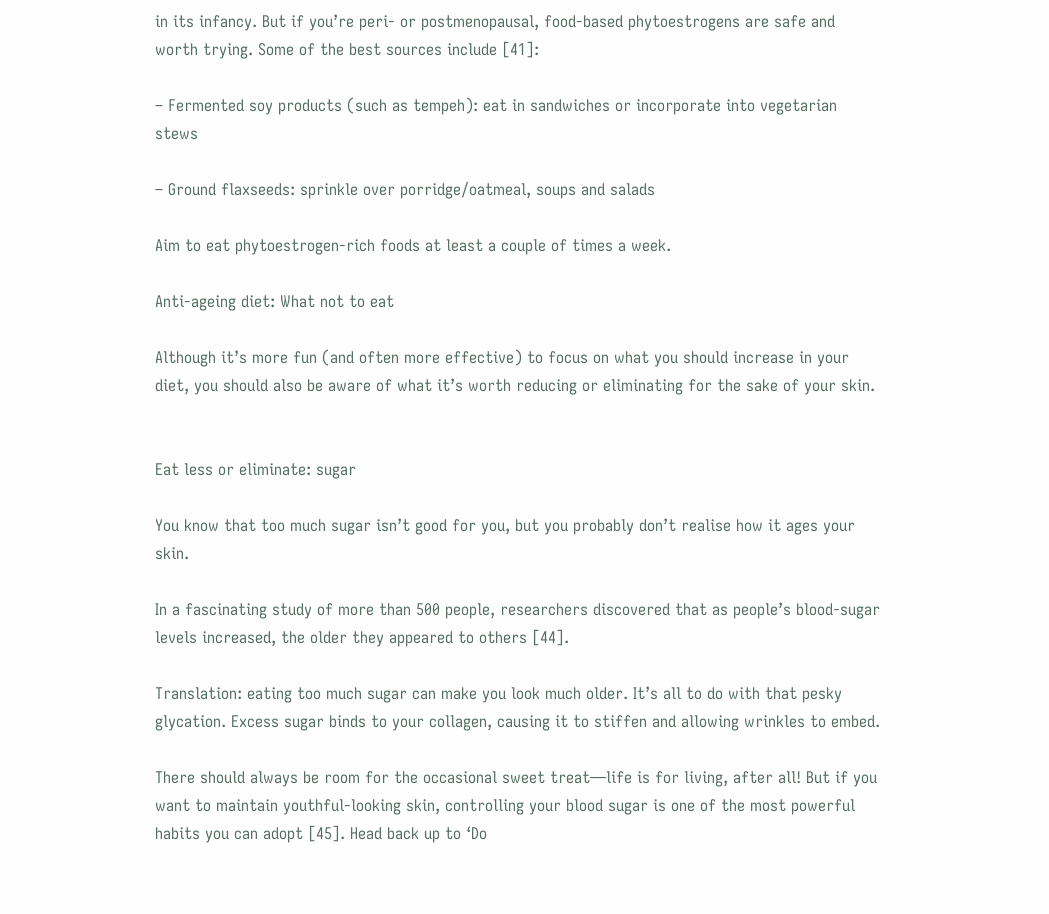in its infancy. But if you’re peri- or postmenopausal, food-based phytoestrogens are safe and worth trying. Some of the best sources include [41]:

– Fermented soy products (such as tempeh): eat in sandwiches or incorporate into vegetarian stews

– Ground flaxseeds: sprinkle over porridge/oatmeal, soups and salads

Aim to eat phytoestrogen-rich foods at least a couple of times a week.

Anti-ageing diet: What not to eat

Although it’s more fun (and often more effective) to focus on what you should increase in your diet, you should also be aware of what it’s worth reducing or eliminating for the sake of your skin.


Eat less or eliminate: sugar

You know that too much sugar isn’t good for you, but you probably don’t realise how it ages your skin.

In a fascinating study of more than 500 people, researchers discovered that as people’s blood-sugar levels increased, the older they appeared to others [44].

Translation: eating too much sugar can make you look much older. It’s all to do with that pesky glycation. Excess sugar binds to your collagen, causing it to stiffen and allowing wrinkles to embed.

There should always be room for the occasional sweet treat—life is for living, after all! But if you want to maintain youthful-looking skin, controlling your blood sugar is one of the most powerful habits you can adopt [45]. Head back up to ‘Do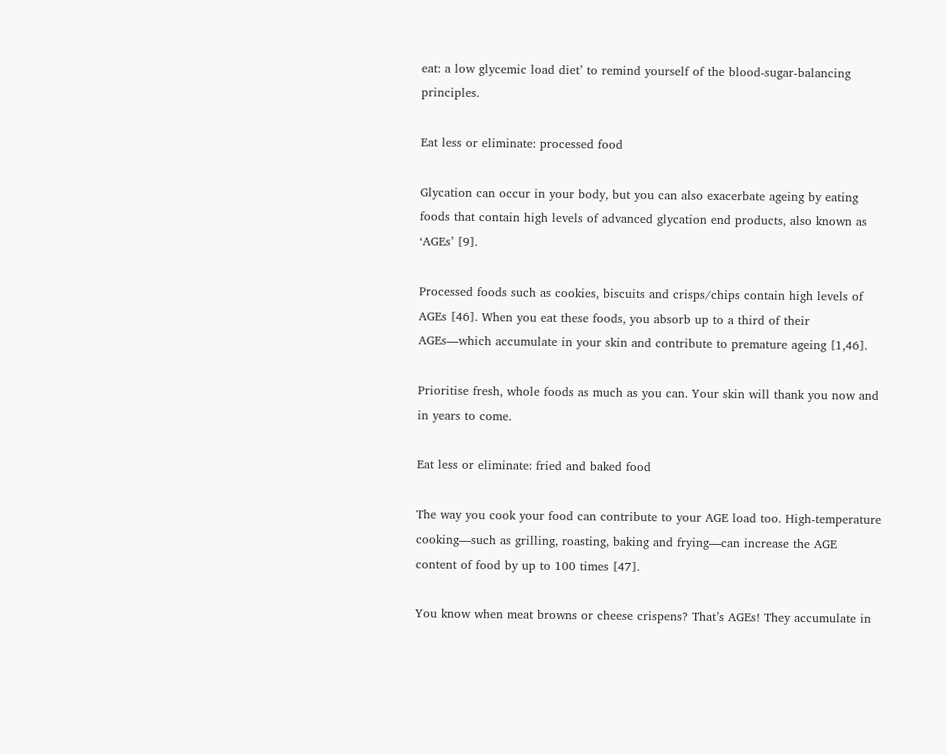eat: a low glycemic load diet’ to remind yourself of the blood-sugar-balancing principles.

Eat less or eliminate: processed food

Glycation can occur in your body, but you can also exacerbate ageing by eating foods that contain high levels of advanced glycation end products, also known as ‘AGEs’ [9].

Processed foods such as cookies, biscuits and crisps/chips contain high levels of AGEs [46]. When you eat these foods, you absorb up to a third of their AGEs—which accumulate in your skin and contribute to premature ageing [1,46].

Prioritise fresh, whole foods as much as you can. Your skin will thank you now and in years to come.

Eat less or eliminate: fried and baked food

The way you cook your food can contribute to your AGE load too. High-temperature cooking—such as grilling, roasting, baking and frying—can increase the AGE content of food by up to 100 times [47].

You know when meat browns or cheese crispens? That’s AGEs! They accumulate in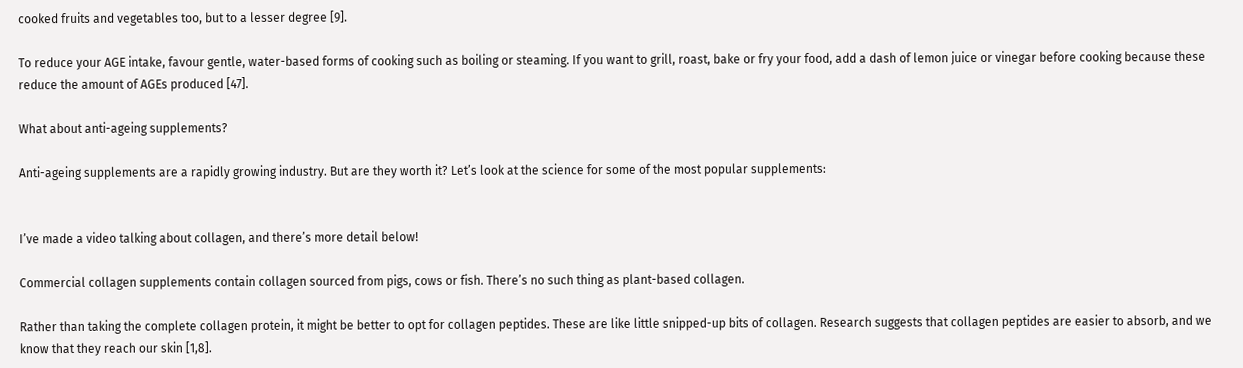cooked fruits and vegetables too, but to a lesser degree [9].

To reduce your AGE intake, favour gentle, water-based forms of cooking such as boiling or steaming. If you want to grill, roast, bake or fry your food, add a dash of lemon juice or vinegar before cooking because these reduce the amount of AGEs produced [47].

What about anti-ageing supplements?

Anti-ageing supplements are a rapidly growing industry. But are they worth it? Let’s look at the science for some of the most popular supplements:


I’ve made a video talking about collagen, and there’s more detail below!

Commercial collagen supplements contain collagen sourced from pigs, cows or fish. There’s no such thing as plant-based collagen.

Rather than taking the complete collagen protein, it might be better to opt for collagen peptides. These are like little snipped-up bits of collagen. Research suggests that collagen peptides are easier to absorb, and we know that they reach our skin [1,8].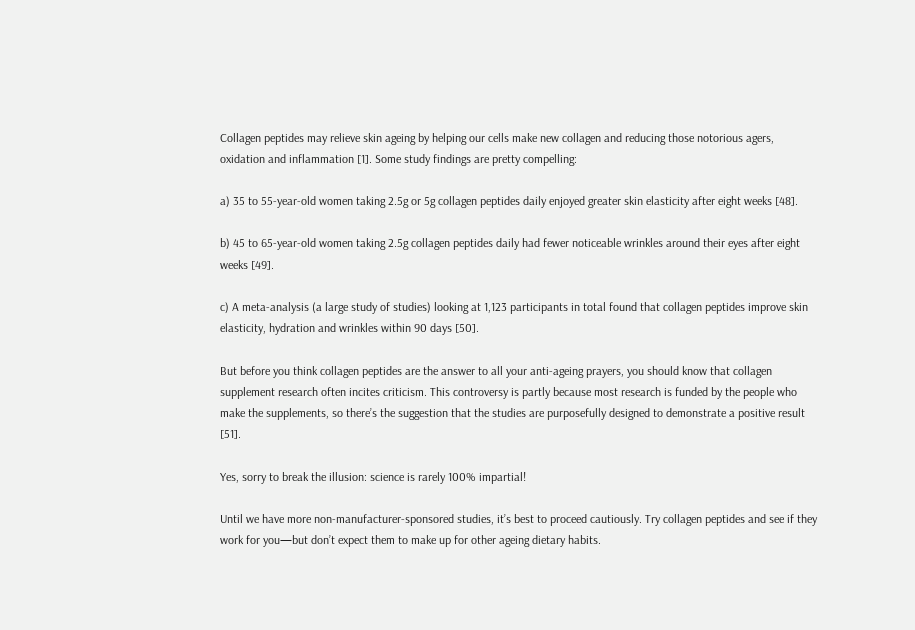Collagen peptides may relieve skin ageing by helping our cells make new collagen and reducing those notorious agers, oxidation and inflammation [1]. Some study findings are pretty compelling:

a) 35 to 55-year-old women taking 2.5g or 5g collagen peptides daily enjoyed greater skin elasticity after eight weeks [48].

b) 45 to 65-year-old women taking 2.5g collagen peptides daily had fewer noticeable wrinkles around their eyes after eight weeks [49].

c) A meta-analysis (a large study of studies) looking at 1,123 participants in total found that collagen peptides improve skin elasticity, hydration and wrinkles within 90 days [50].

But before you think collagen peptides are the answer to all your anti-ageing prayers, you should know that collagen supplement research often incites criticism. This controversy is partly because most research is funded by the people who make the supplements, so there’s the suggestion that the studies are purposefully designed to demonstrate a positive result [51].

Yes, sorry to break the illusion: science is rarely 100% impartial!

Until we have more non-manufacturer-sponsored studies, it’s best to proceed cautiously. Try collagen peptides and see if they work for you—but don’t expect them to make up for other ageing dietary habits.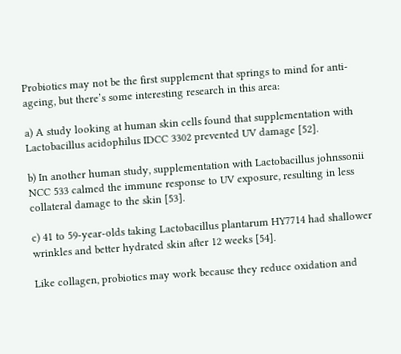Probiotics may not be the first supplement that springs to mind for anti-ageing, but there’s some interesting research in this area:

a) A study looking at human skin cells found that supplementation with Lactobacillus acidophilus IDCC 3302 prevented UV damage [52].

b) In another human study, supplementation with Lactobacillus johnssonii NCC 533 calmed the immune response to UV exposure, resulting in less collateral damage to the skin [53].

c) 41 to 59-year-olds taking Lactobacillus plantarum HY7714 had shallower wrinkles and better hydrated skin after 12 weeks [54].

Like collagen, probiotics may work because they reduce oxidation and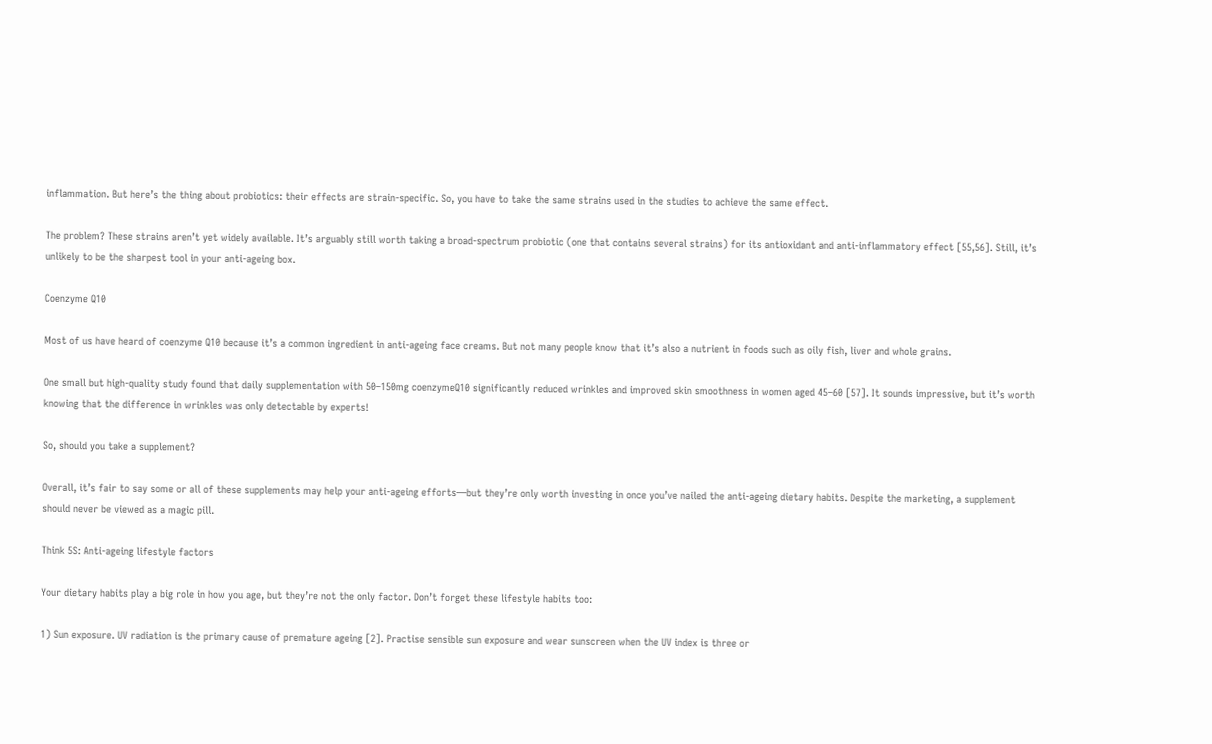inflammation. But here’s the thing about probiotics: their effects are strain-specific. So, you have to take the same strains used in the studies to achieve the same effect.

The problem? These strains aren’t yet widely available. It’s arguably still worth taking a broad-spectrum probiotic (one that contains several strains) for its antioxidant and anti-inflammatory effect [55,56]. Still, it’s unlikely to be the sharpest tool in your anti-ageing box.

Coenzyme Q10

Most of us have heard of coenzyme Q10 because it’s a common ingredient in anti-ageing face creams. But not many people know that it’s also a nutrient in foods such as oily fish, liver and whole grains.

One small but high-quality study found that daily supplementation with 50–150mg coenzymeQ10 significantly reduced wrinkles and improved skin smoothness in women aged 45–60 [57]. It sounds impressive, but it’s worth knowing that the difference in wrinkles was only detectable by experts!

So, should you take a supplement?

Overall, it’s fair to say some or all of these supplements may help your anti-ageing efforts—but they’re only worth investing in once you’ve nailed the anti-ageing dietary habits. Despite the marketing, a supplement should never be viewed as a magic pill.

Think 5S: Anti-ageing lifestyle factors

Your dietary habits play a big role in how you age, but they’re not the only factor. Don’t forget these lifestyle habits too:

1) Sun exposure. UV radiation is the primary cause of premature ageing [2]. Practise sensible sun exposure and wear sunscreen when the UV index is three or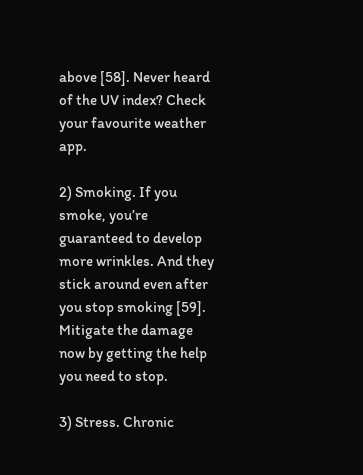above [58]. Never heard of the UV index? Check your favourite weather app.

2) Smoking. If you smoke, you’re guaranteed to develop more wrinkles. And they stick around even after you stop smoking [59]. Mitigate the damage now by getting the help you need to stop.

3) Stress. Chronic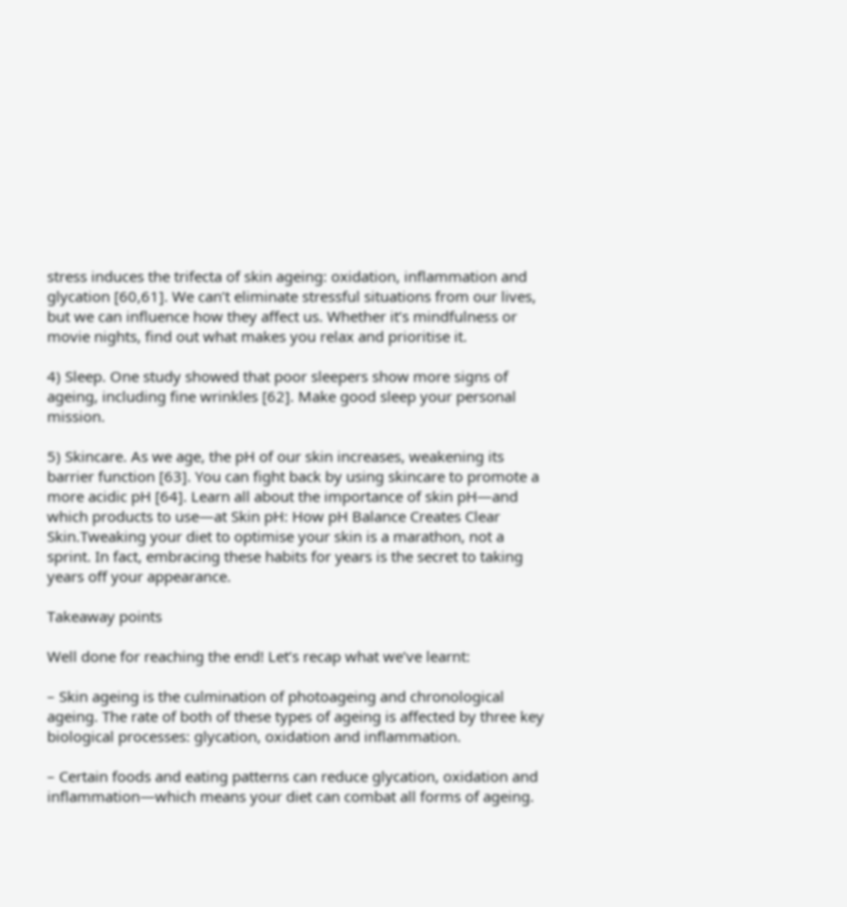stress induces the trifecta of skin ageing: oxidation, inflammation and glycation [60,61]. We can’t eliminate stressful situations from our lives, but we can influence how they affect us. Whether it’s mindfulness or movie nights, find out what makes you relax and prioritise it.

4) Sleep. One study showed that poor sleepers show more signs of ageing, including fine wrinkles [62]. Make good sleep your personal mission.

5) Skincare. As we age, the pH of our skin increases, weakening its barrier function [63]. You can fight back by using skincare to promote a more acidic pH [64]. Learn all about the importance of skin pH—and which products to use—at Skin pH: How pH Balance Creates Clear Skin.Tweaking your diet to optimise your skin is a marathon, not a sprint. In fact, embracing these habits for years is the secret to taking years off your appearance.

Takeaway points

Well done for reaching the end! Let’s recap what we’ve learnt:

– Skin ageing is the culmination of photoageing and chronological ageing. The rate of both of these types of ageing is affected by three key biological processes: glycation, oxidation and inflammation.

– Certain foods and eating patterns can reduce glycation, oxidation and inflammation—which means your diet can combat all forms of ageing.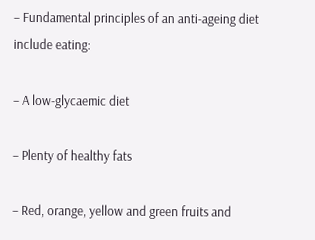– Fundamental principles of an anti-ageing diet include eating:

– A low-glycaemic diet

– Plenty of healthy fats

– Red, orange, yellow and green fruits and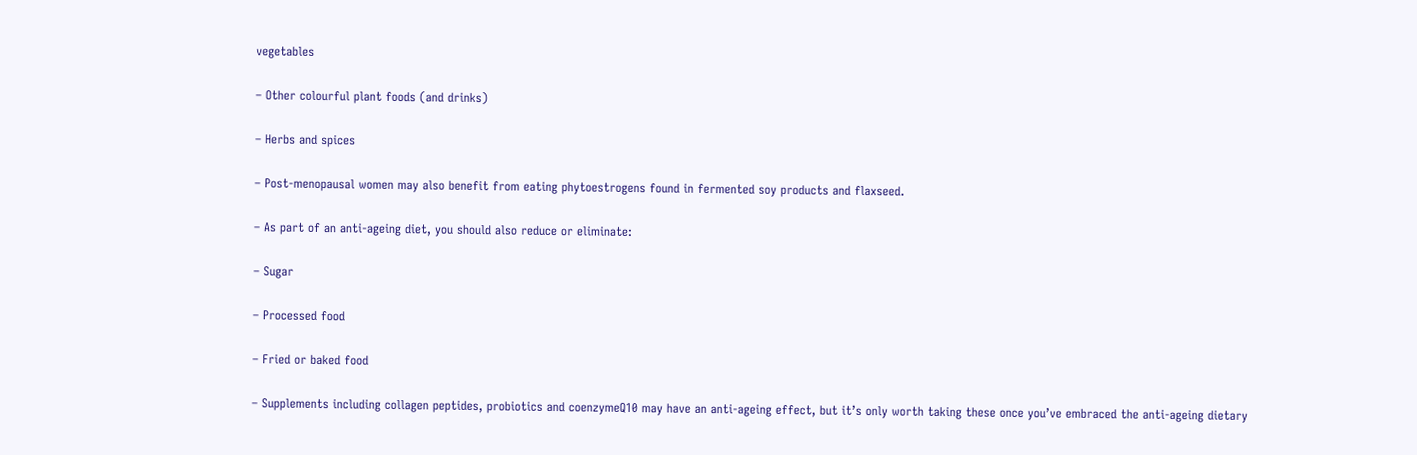vegetables

– Other colourful plant foods (and drinks)

– Herbs and spices

– Post-menopausal women may also benefit from eating phytoestrogens found in fermented soy products and flaxseed.

– As part of an anti-ageing diet, you should also reduce or eliminate:

– Sugar

– Processed food

– Fried or baked food

– Supplements including collagen peptides, probiotics and coenzymeQ10 may have an anti-ageing effect, but it’s only worth taking these once you’ve embraced the anti-ageing dietary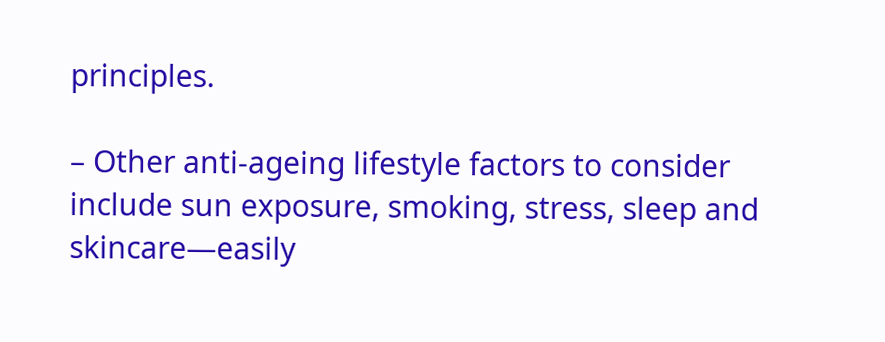principles.

– Other anti-ageing lifestyle factors to consider include sun exposure, smoking, stress, sleep and skincare—easily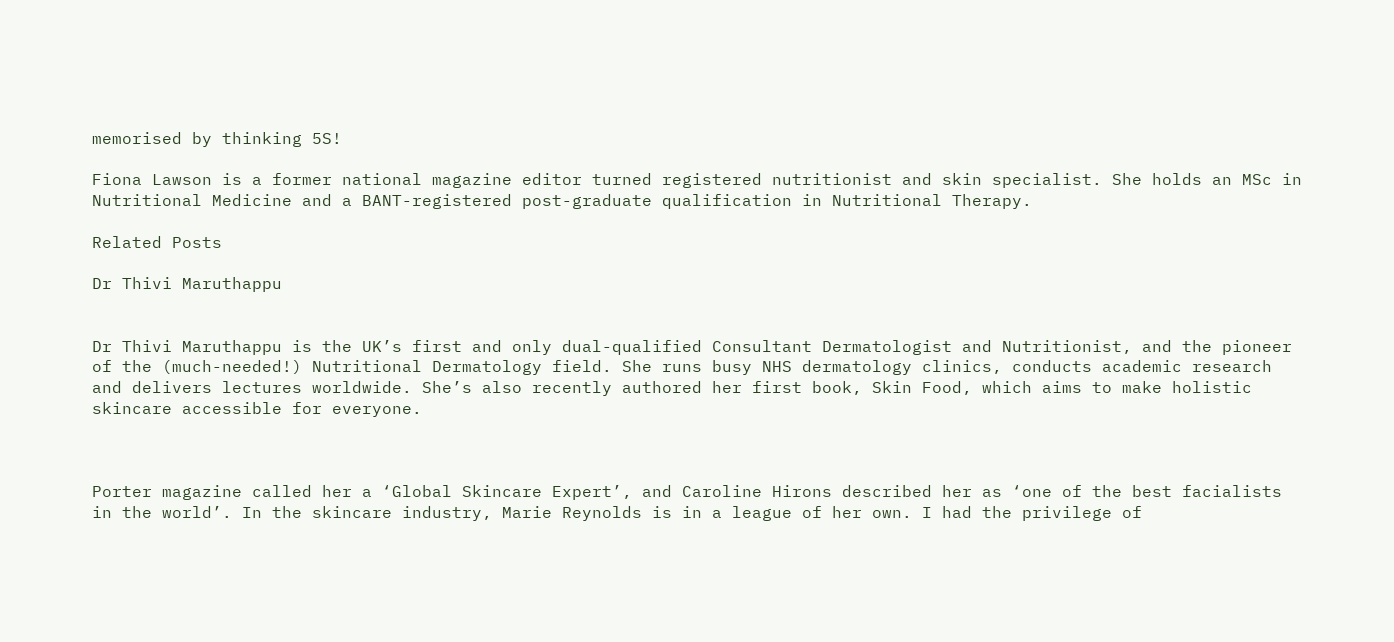memorised by thinking 5S!

Fiona Lawson is a former national magazine editor turned registered nutritionist and skin specialist. She holds an MSc in Nutritional Medicine and a BANT-registered post-graduate qualification in Nutritional Therapy.

Related Posts

Dr Thivi Maruthappu


Dr Thivi Maruthappu is the UK’s first and only dual-qualified Consultant Dermatologist and Nutritionist, and the pioneer of the (much-needed!) Nutritional Dermatology field. She runs busy NHS dermatology clinics, conducts academic research and delivers lectures worldwide. She’s also recently authored her first book, Skin Food, which aims to make holistic skincare accessible for everyone.



Porter magazine called her a ‘Global Skincare Expert’, and Caroline Hirons described her as ‘one of the best facialists in the world’. In the skincare industry, Marie Reynolds is in a league of her own. I had the privilege of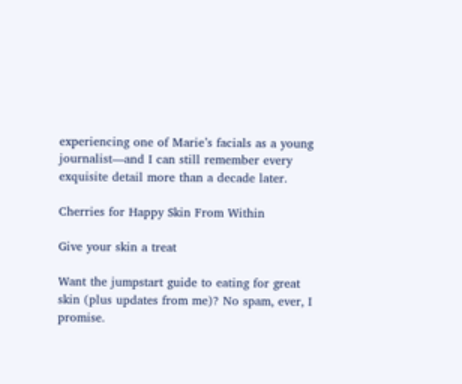experiencing one of Marie’s facials as a young journalist—and I can still remember every exquisite detail more than a decade later.

Cherries for Happy Skin From Within

Give your skin a treat

Want the jumpstart guide to eating for great skin (plus updates from me)? No spam, ever, I promise.